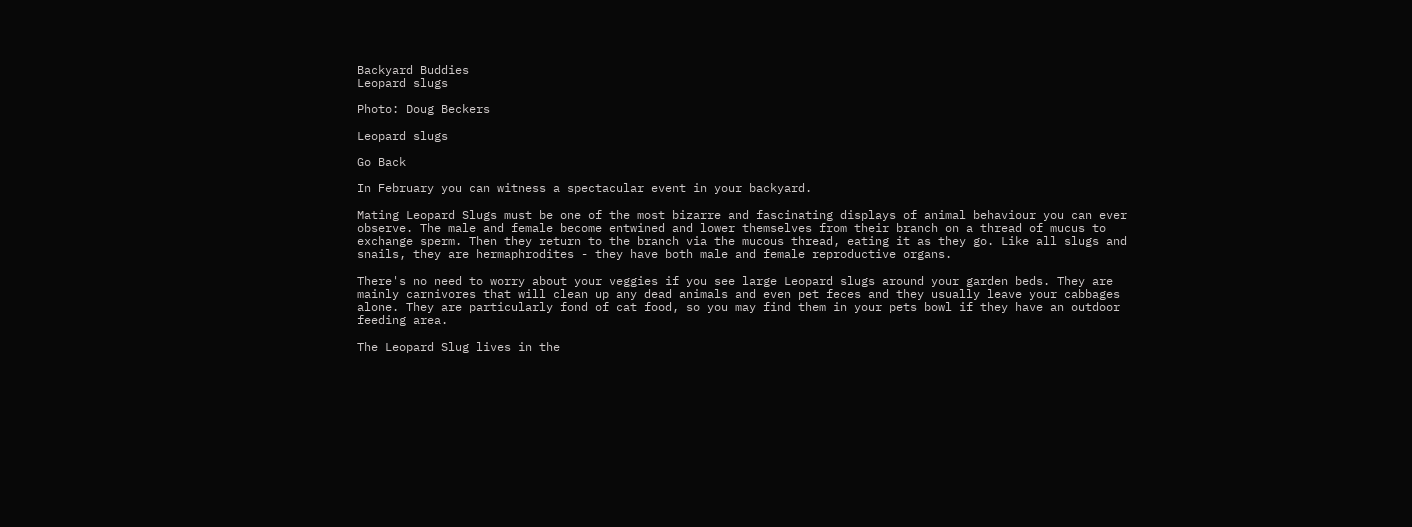Backyard Buddies
Leopard slugs

Photo: Doug Beckers

Leopard slugs

Go Back

In February you can witness a spectacular event in your backyard.

Mating Leopard Slugs must be one of the most bizarre and fascinating displays of animal behaviour you can ever observe. The male and female become entwined and lower themselves from their branch on a thread of mucus to exchange sperm. Then they return to the branch via the mucous thread, eating it as they go. Like all slugs and snails, they are hermaphrodites - they have both male and female reproductive organs.

There's no need to worry about your veggies if you see large Leopard slugs around your garden beds. They are mainly carnivores that will clean up any dead animals and even pet feces and they usually leave your cabbages alone. They are particularly fond of cat food, so you may find them in your pets bowl if they have an outdoor feeding area.

The Leopard Slug lives in the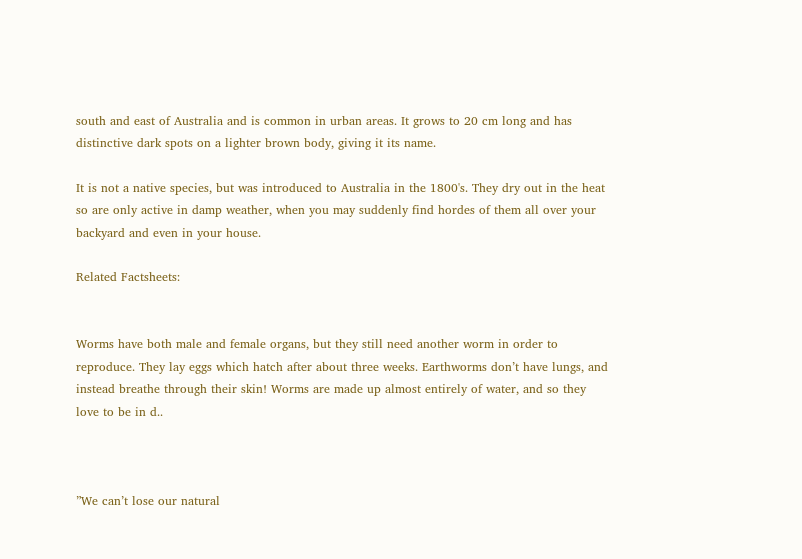south and east of Australia and is common in urban areas. It grows to 20 cm long and has distinctive dark spots on a lighter brown body, giving it its name.

It is not a native species, but was introduced to Australia in the 1800's. They dry out in the heat so are only active in damp weather, when you may suddenly find hordes of them all over your backyard and even in your house.

Related Factsheets:


Worms have both male and female organs, but they still need another worm in order to reproduce. They lay eggs which hatch after about three weeks. Earthworms don’t have lungs, and instead breathe through their skin! Worms are made up almost entirely of water, and so they love to be in d..



”We can’t lose our natural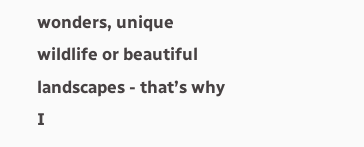wonders, unique wildlife or beautiful landscapes - that’s why I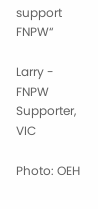support FNPW“

Larry - FNPW Supporter, VIC

Photo: OEH